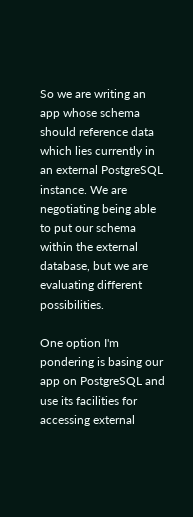So we are writing an app whose schema should reference data which lies currently in an external PostgreSQL instance. We are negotiating being able to put our schema within the external database, but we are evaluating different possibilities.

One option I'm pondering is basing our app on PostgreSQL and use its facilities for accessing external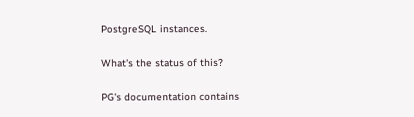PostgreSQL instances.

What's the status of this?

PG's documentation contains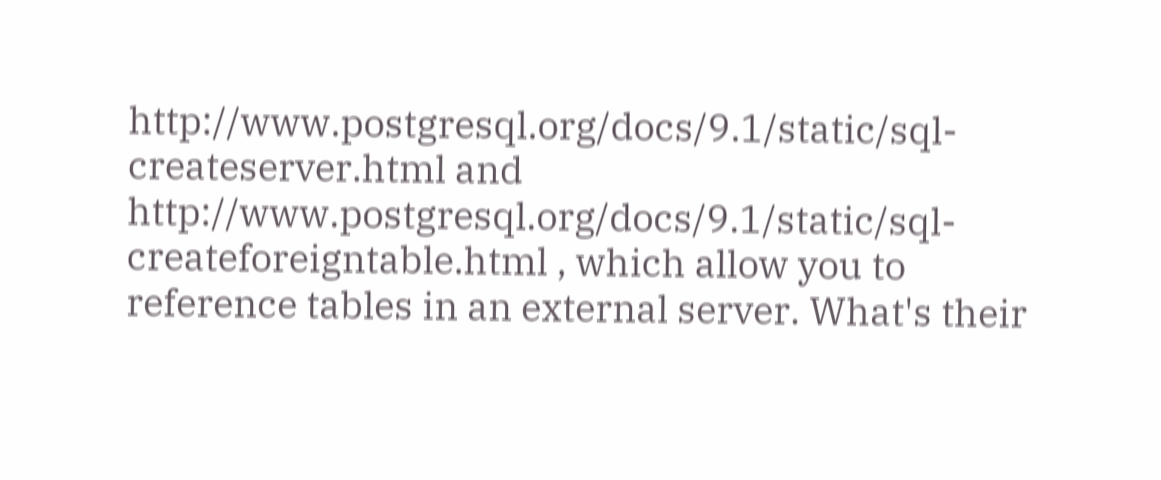http://www.postgresql.org/docs/9.1/static/sql-createserver.html and http://www.postgresql.org/docs/9.1/static/sql-createforeigntable.html , which allow you to reference tables in an external server. What's their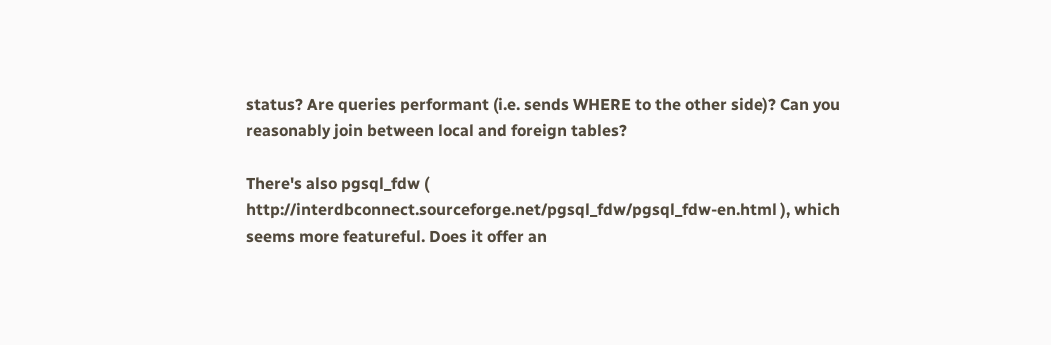status? Are queries performant (i.e. sends WHERE to the other side)? Can you reasonably join between local and foreign tables?

There's also pgsql_fdw ( http://interdbconnect.sourceforge.net/pgsql_fdw/pgsql_fdw-en.html ), which seems more featureful. Does it offer an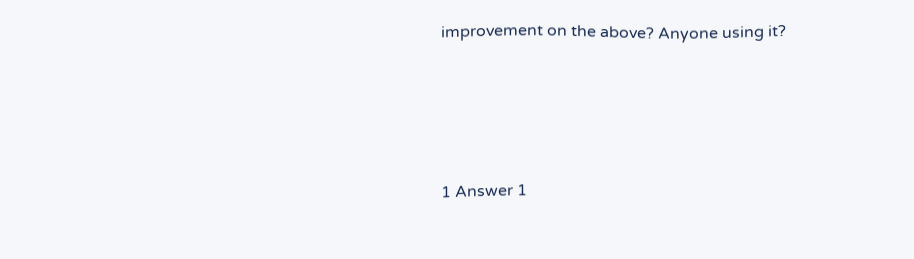improvement on the above? Anyone using it?




1 Answer 1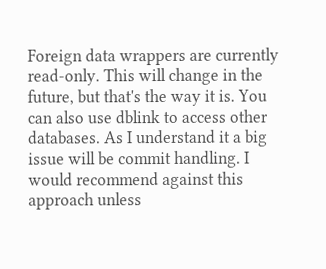Foreign data wrappers are currently read-only. This will change in the future, but that's the way it is. You can also use dblink to access other databases. As I understand it a big issue will be commit handling. I would recommend against this approach unless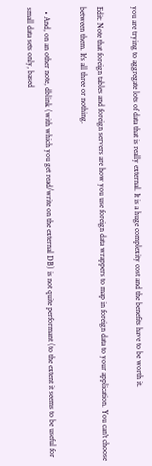you are trying to aggregate lots of data that is really external. It is a huge complexity cost and the benefits have to be worth it.

Edit: Note that foreign tables and foreign servers are how you use foreign data wrappers to map in foreign data to your application. You can't choose between them. It's all three or nothing.

  • And, on an other note, dblink (with which you get read/write on the external DB) is not quite performant (to the extent it seems to be useful for small data sets only, based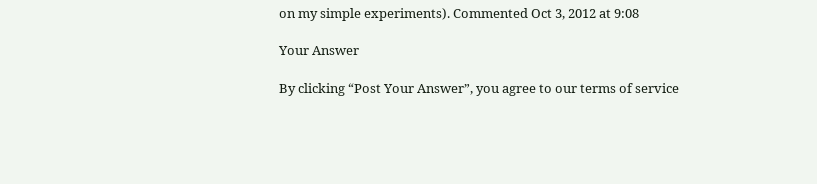on my simple experiments). Commented Oct 3, 2012 at 9:08

Your Answer

By clicking “Post Your Answer”, you agree to our terms of service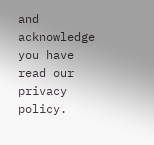and acknowledge you have read our privacy policy.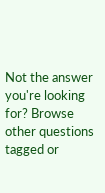Not the answer you're looking for? Browse other questions tagged or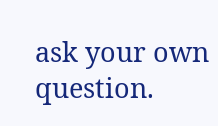ask your own question.